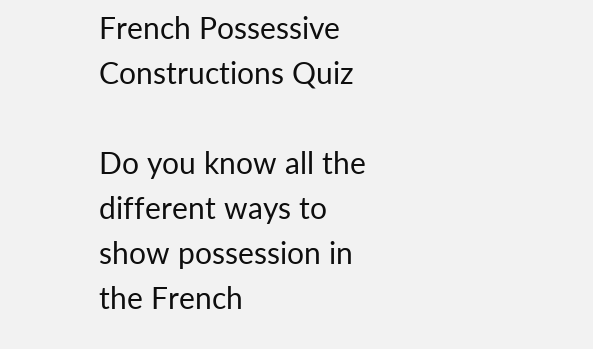French Possessive Constructions Quiz

Do you know all the different ways to show possession in the French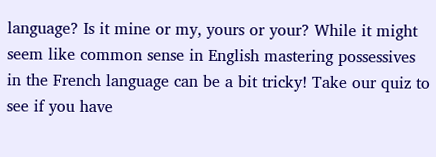language? Is it mine or my, yours or your? While it might seem like common sense in English mastering possessives in the French language can be a bit tricky! Take our quiz to see if you have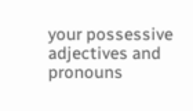your possessive adjectives and pronouns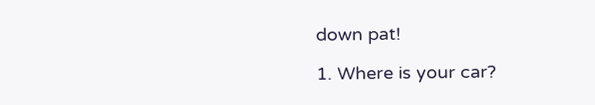down pat!

1. Where is your car?